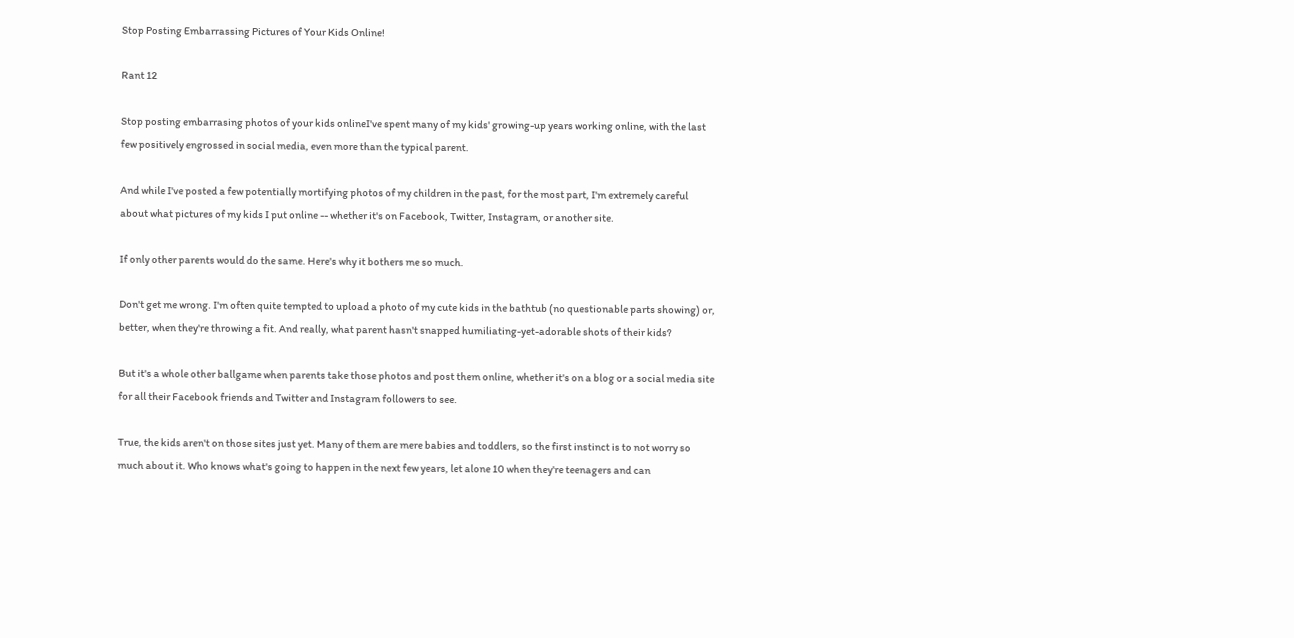Stop Posting Embarrassing Pictures of Your Kids Online!

Rant 12

Stop posting embarrasing photos of your kids onlineI've spent many of my kids' growing-up years working online, with the last few positively engrossed in social media, even more than the typical parent.

And while I've posted a few potentially mortifying photos of my children in the past, for the most part, I'm extremely careful about what pictures of my kids I put online -- whether it's on Facebook, Twitter, Instagram, or another site.

If only other parents would do the same. Here's why it bothers me so much.

Don't get me wrong. I'm often quite tempted to upload a photo of my cute kids in the bathtub (no questionable parts showing) or, better, when they're throwing a fit. And really, what parent hasn't snapped humiliating-yet-adorable shots of their kids?

But it's a whole other ballgame when parents take those photos and post them online, whether it's on a blog or a social media site for all their Facebook friends and Twitter and Instagram followers to see.

True, the kids aren't on those sites just yet. Many of them are mere babies and toddlers, so the first instinct is to not worry so much about it. Who knows what's going to happen in the next few years, let alone 10 when they're teenagers and can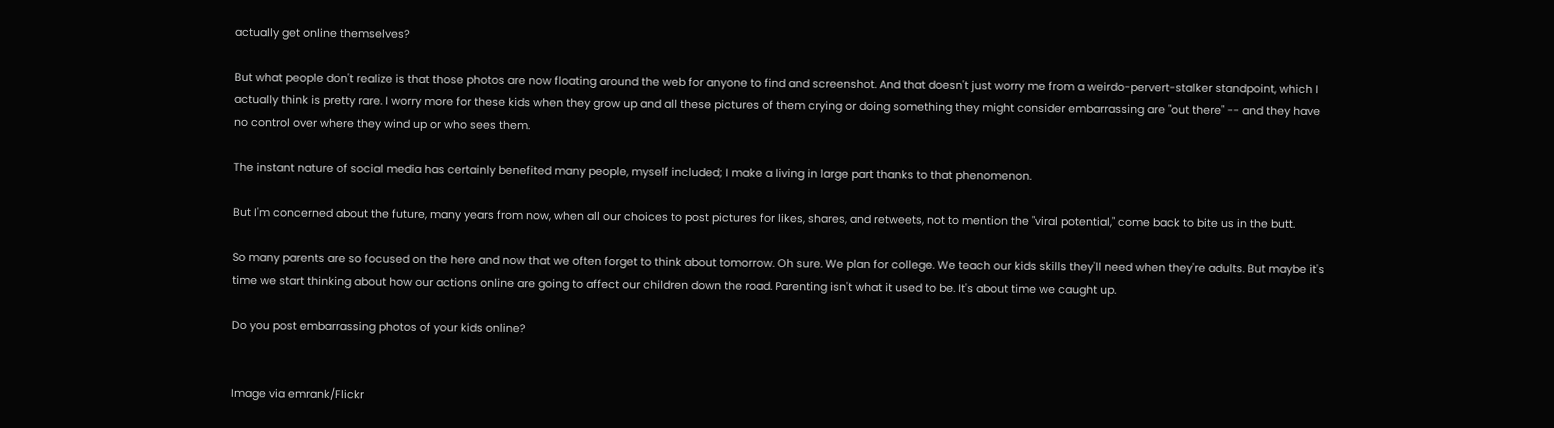actually get online themselves?

But what people don't realize is that those photos are now floating around the web for anyone to find and screenshot. And that doesn't just worry me from a weirdo-pervert-stalker standpoint, which I actually think is pretty rare. I worry more for these kids when they grow up and all these pictures of them crying or doing something they might consider embarrassing are "out there" -- and they have no control over where they wind up or who sees them.

The instant nature of social media has certainly benefited many people, myself included; I make a living in large part thanks to that phenomenon.

But I'm concerned about the future, many years from now, when all our choices to post pictures for likes, shares, and retweets, not to mention the "viral potential," come back to bite us in the butt.

So many parents are so focused on the here and now that we often forget to think about tomorrow. Oh sure. We plan for college. We teach our kids skills they'll need when they're adults. But maybe it's time we start thinking about how our actions online are going to affect our children down the road. Parenting isn't what it used to be. It's about time we caught up.

Do you post embarrassing photos of your kids online?


Image via emrank/Flickr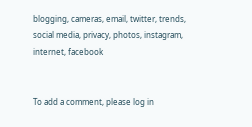blogging, cameras, email, twitter, trends, social media, privacy, photos, instagram, internet, facebook


To add a comment, please log in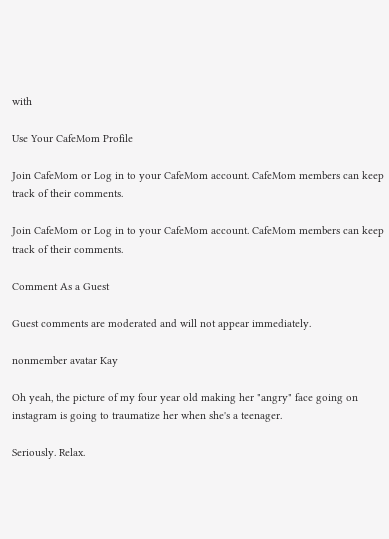with

Use Your CafeMom Profile

Join CafeMom or Log in to your CafeMom account. CafeMom members can keep track of their comments.

Join CafeMom or Log in to your CafeMom account. CafeMom members can keep track of their comments.

Comment As a Guest

Guest comments are moderated and will not appear immediately.

nonmember avatar Kay

Oh yeah, the picture of my four year old making her "angry" face going on instagram is going to traumatize her when she's a teenager.

Seriously. Relax.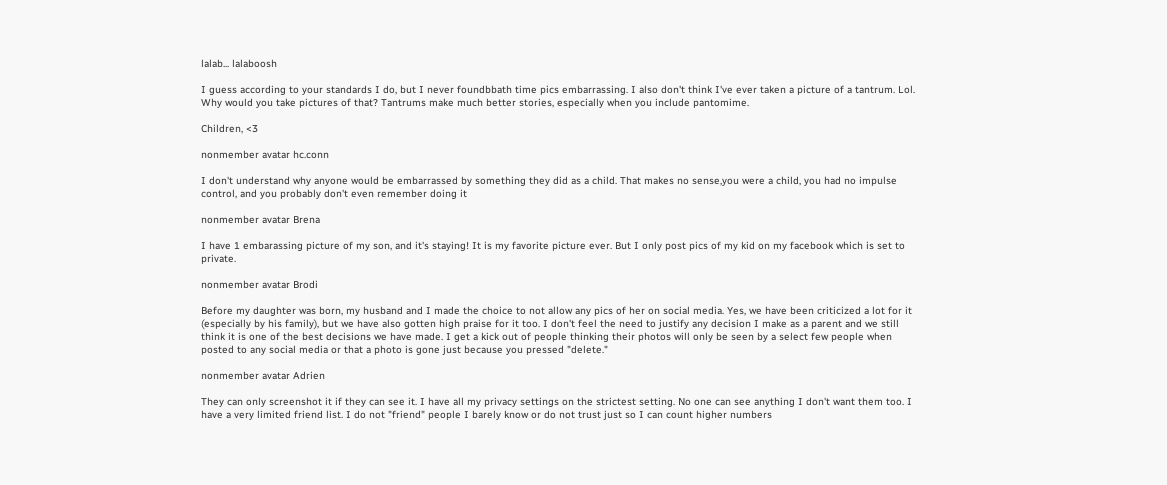lalab... lalaboosh

I guess according to your standards I do, but I never foundbbath time pics embarrassing. I also don't think I've ever taken a picture of a tantrum. Lol. Why would you take pictures of that? Tantrums make much better stories, especially when you include pantomime.

Children, <3

nonmember avatar hc.conn

I don't understand why anyone would be embarrassed by something they did as a child. That makes no sense,you were a child, you had no impulse control, and you probably don't even remember doing it

nonmember avatar Brena

I have 1 embarassing picture of my son, and it's staying! It is my favorite picture ever. But I only post pics of my kid on my facebook which is set to private.

nonmember avatar Brodi

Before my daughter was born, my husband and I made the choice to not allow any pics of her on social media. Yes, we have been criticized a lot for it (especially by his family), but we have also gotten high praise for it too. I don't feel the need to justify any decision I make as a parent and we still think it is one of the best decisions we have made. I get a kick out of people thinking their photos will only be seen by a select few people when posted to any social media or that a photo is gone just because you pressed "delete."

nonmember avatar Adrien

They can only screenshot it if they can see it. I have all my privacy settings on the strictest setting. No one can see anything I don't want them too. I have a very limited friend list. I do not "friend" people I barely know or do not trust just so I can count higher numbers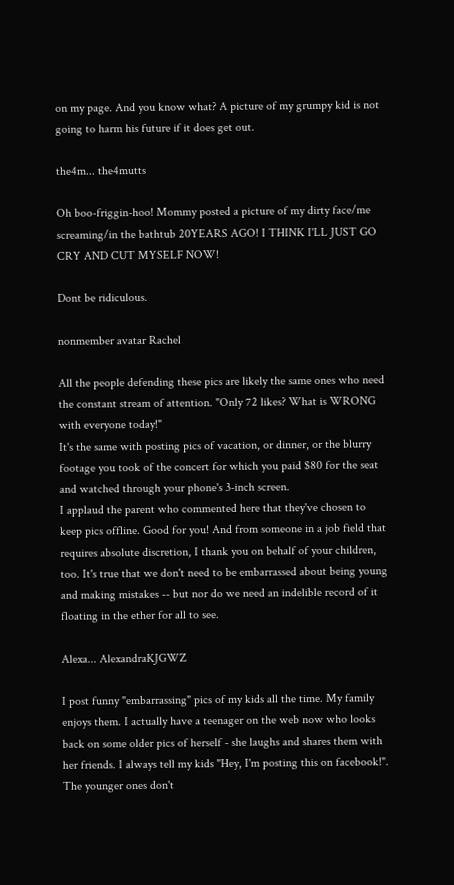on my page. And you know what? A picture of my grumpy kid is not going to harm his future if it does get out.

the4m... the4mutts

Oh boo-friggin-hoo! Mommy posted a picture of my dirty face/me screaming/in the bathtub 20YEARS AGO! I THINK I'LL JUST GO CRY AND CUT MYSELF NOW!

Dont be ridiculous.

nonmember avatar Rachel

All the people defending these pics are likely the same ones who need the constant stream of attention. "Only 72 likes? What is WRONG with everyone today!"
It's the same with posting pics of vacation, or dinner, or the blurry footage you took of the concert for which you paid $80 for the seat and watched through your phone's 3-inch screen.
I applaud the parent who commented here that they've chosen to keep pics offline. Good for you! And from someone in a job field that requires absolute discretion, I thank you on behalf of your children, too. It's true that we don't need to be embarrassed about being young and making mistakes -- but nor do we need an indelible record of it floating in the ether for all to see.

Alexa... AlexandraKJGWZ

I post funny "embarrassing" pics of my kids all the time. My family enjoys them. I actually have a teenager on the web now who looks back on some older pics of herself - she laughs and shares them with her friends. I always tell my kids "Hey, I'm posting this on facebook!". The younger ones don't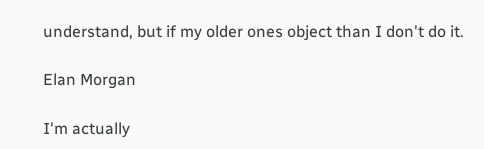understand, but if my older ones object than I don't do it.

Elan Morgan

I'm actually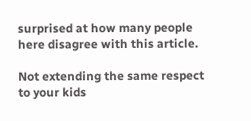surprised at how many people here disagree with this article.

Not extending the same respect to your kids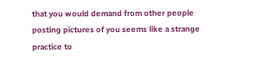that you would demand from other people posting pictures of you seems like a strange practice to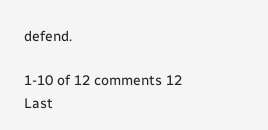defend.

1-10 of 12 comments 12 Last